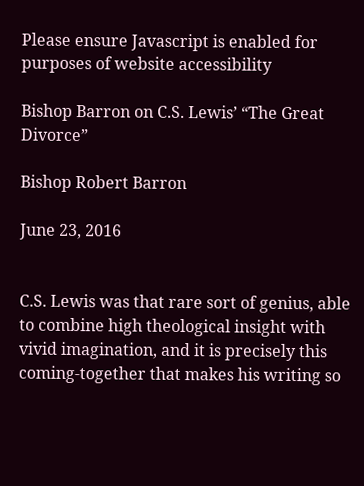Please ensure Javascript is enabled for purposes of website accessibility

Bishop Barron on C.S. Lewis’ “The Great Divorce”

Bishop Robert Barron

June 23, 2016


C.S. Lewis was that rare sort of genius, able to combine high theological insight with vivid imagination, and it is precisely this coming-together that makes his writing so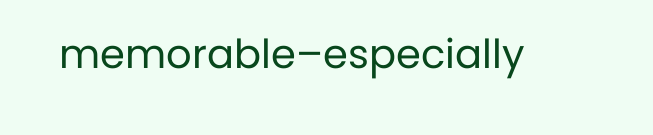memorable–especially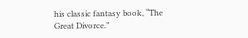his classic fantasy book, “The Great Divorce.”